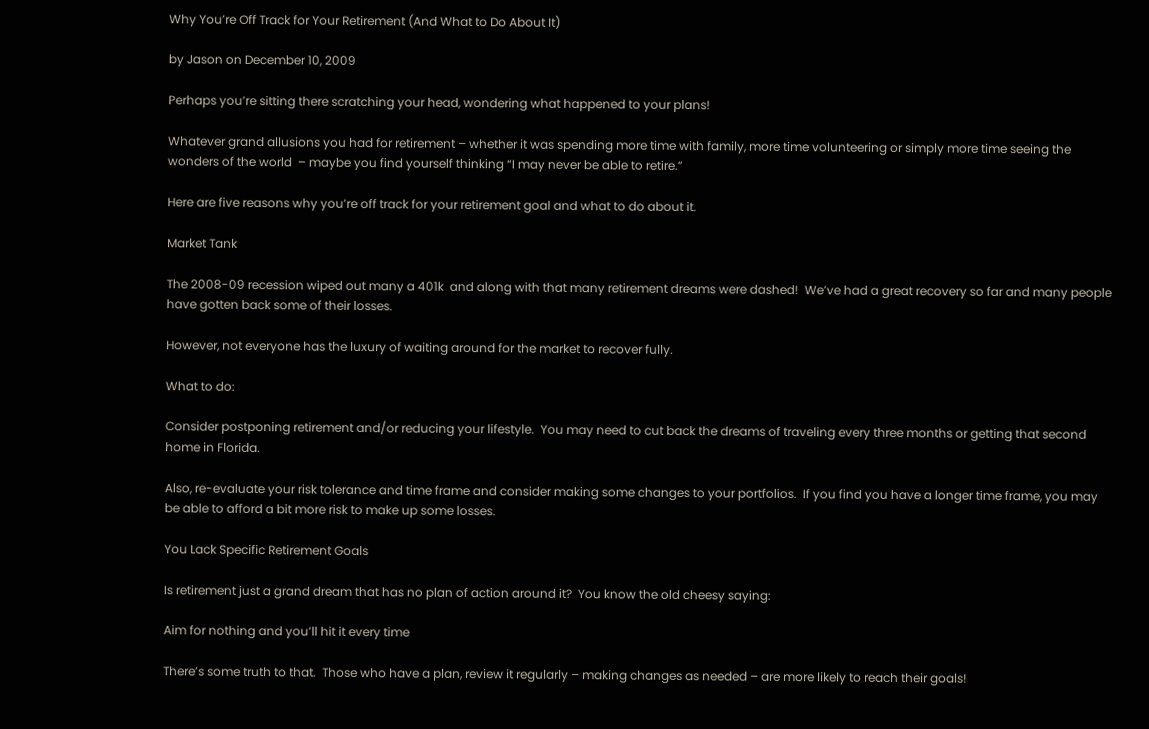Why You’re Off Track for Your Retirement (And What to Do About It)

by Jason on December 10, 2009

Perhaps you’re sitting there scratching your head, wondering what happened to your plans!

Whatever grand allusions you had for retirement – whether it was spending more time with family, more time volunteering or simply more time seeing the wonders of the world  – maybe you find yourself thinking “I may never be able to retire.”

Here are five reasons why you’re off track for your retirement goal and what to do about it.

Market Tank

The 2008-09 recession wiped out many a 401k  and along with that many retirement dreams were dashed!  We’ve had a great recovery so far and many people have gotten back some of their losses.

However, not everyone has the luxury of waiting around for the market to recover fully.

What to do:

Consider postponing retirement and/or reducing your lifestyle.  You may need to cut back the dreams of traveling every three months or getting that second home in Florida.

Also, re-evaluate your risk tolerance and time frame and consider making some changes to your portfolios.  If you find you have a longer time frame, you may be able to afford a bit more risk to make up some losses.

You Lack Specific Retirement Goals

Is retirement just a grand dream that has no plan of action around it?  You know the old cheesy saying:

Aim for nothing and you’ll hit it every time

There’s some truth to that.  Those who have a plan, review it regularly – making changes as needed – are more likely to reach their goals!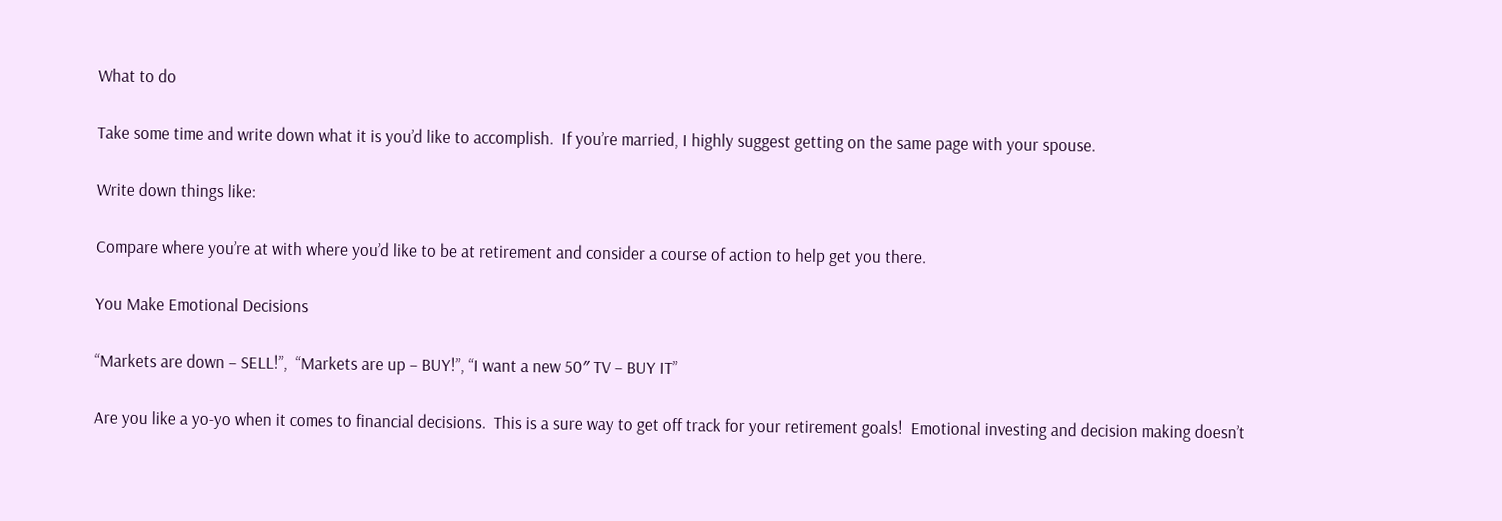What to do

Take some time and write down what it is you’d like to accomplish.  If you’re married, I highly suggest getting on the same page with your spouse.

Write down things like:

Compare where you’re at with where you’d like to be at retirement and consider a course of action to help get you there.

You Make Emotional Decisions

“Markets are down – SELL!”,  “Markets are up – BUY!”, “I want a new 50″ TV – BUY IT”

Are you like a yo-yo when it comes to financial decisions.  This is a sure way to get off track for your retirement goals!  Emotional investing and decision making doesn’t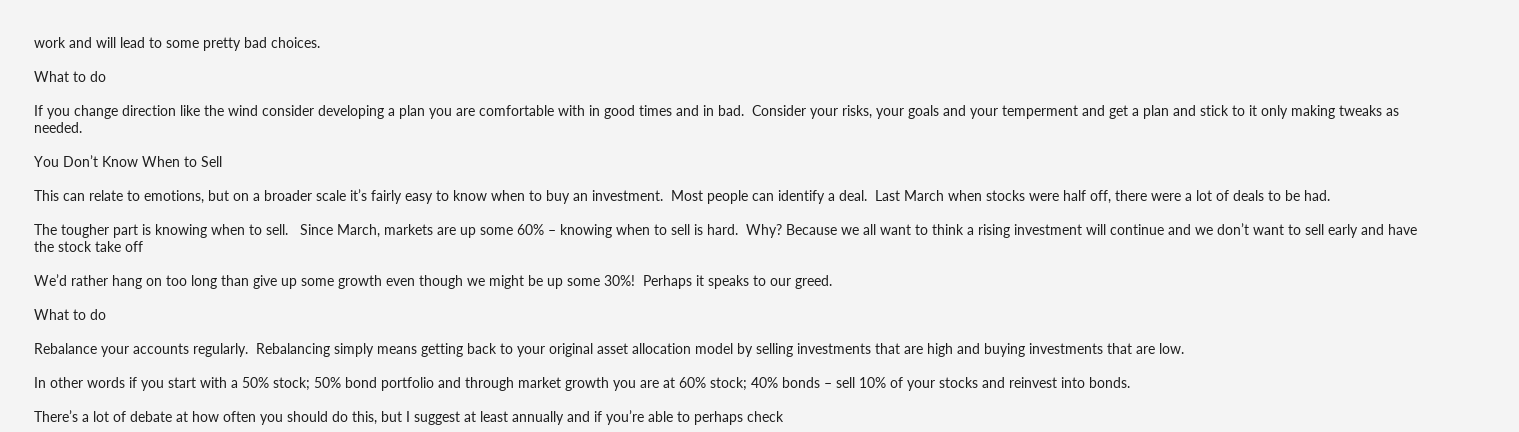work and will lead to some pretty bad choices.

What to do

If you change direction like the wind consider developing a plan you are comfortable with in good times and in bad.  Consider your risks, your goals and your temperment and get a plan and stick to it only making tweaks as needed.

You Don’t Know When to Sell

This can relate to emotions, but on a broader scale it’s fairly easy to know when to buy an investment.  Most people can identify a deal.  Last March when stocks were half off, there were a lot of deals to be had.

The tougher part is knowing when to sell.   Since March, markets are up some 60% – knowing when to sell is hard.  Why? Because we all want to think a rising investment will continue and we don’t want to sell early and have the stock take off

We’d rather hang on too long than give up some growth even though we might be up some 30%!  Perhaps it speaks to our greed.

What to do

Rebalance your accounts regularly.  Rebalancing simply means getting back to your original asset allocation model by selling investments that are high and buying investments that are low.

In other words if you start with a 50% stock; 50% bond portfolio and through market growth you are at 60% stock; 40% bonds – sell 10% of your stocks and reinvest into bonds.

There’s a lot of debate at how often you should do this, but I suggest at least annually and if you’re able to perhaps check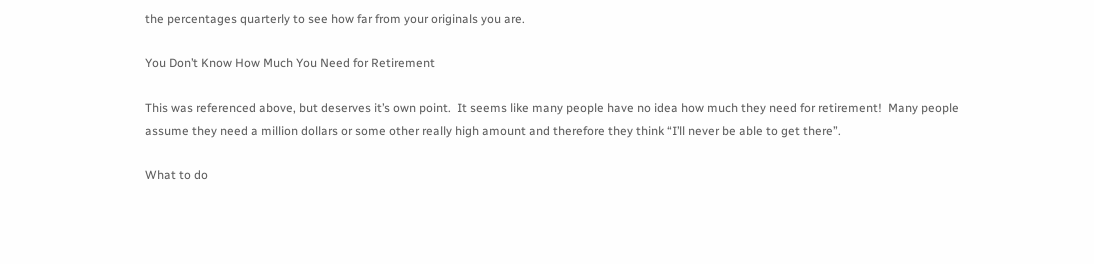the percentages quarterly to see how far from your originals you are.

You Don’t Know How Much You Need for Retirement

This was referenced above, but deserves it’s own point.  It seems like many people have no idea how much they need for retirement!  Many people assume they need a million dollars or some other really high amount and therefore they think “I’ll never be able to get there”.

What to do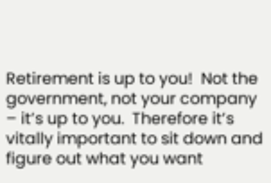Retirement is up to you!  Not the government, not your company – it’s up to you.  Therefore it’s vitally important to sit down and figure out what you want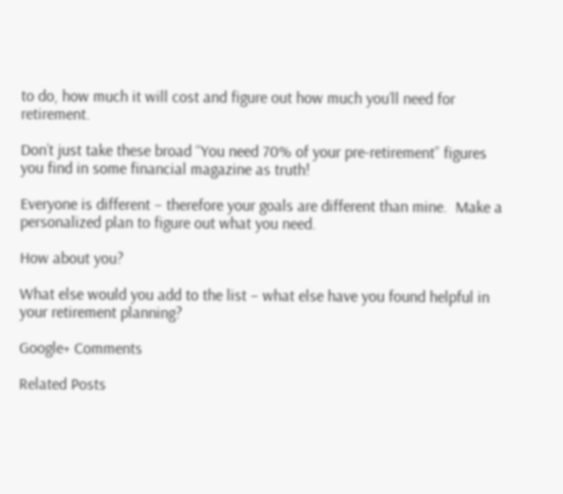to do, how much it will cost and figure out how much you’ll need for retirement.

Don’t just take these broad “You need 70% of your pre-retirement” figures you find in some financial magazine as truth!

Everyone is different – therefore your goals are different than mine.  Make a personalized plan to figure out what you need.

How about you?

What else would you add to the list – what else have you found helpful in your retirement planning?

Google+ Comments

Related Posts